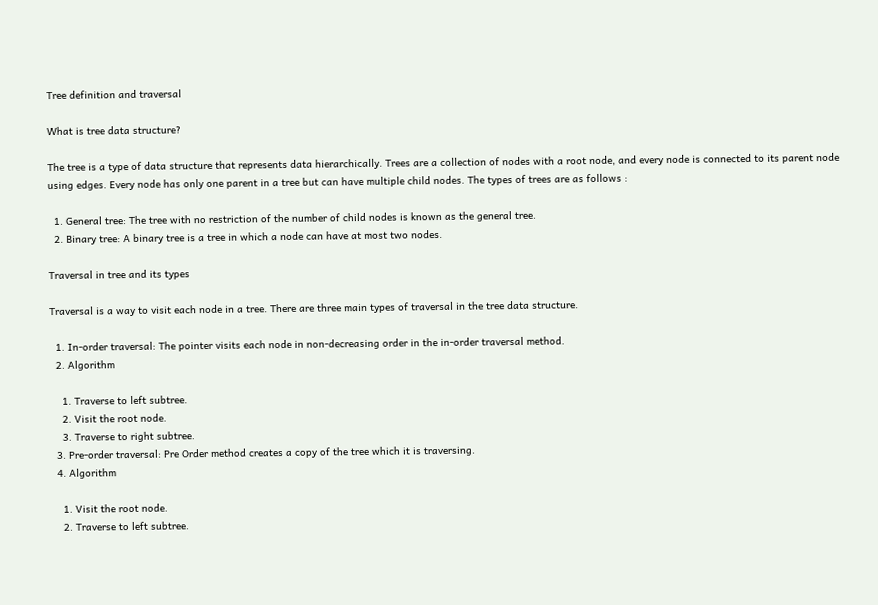Tree definition and traversal

What is tree data structure?

The tree is a type of data structure that represents data hierarchically. Trees are a collection of nodes with a root node, and every node is connected to its parent node using edges. Every node has only one parent in a tree but can have multiple child nodes. The types of trees are as follows :

  1. General tree: The tree with no restriction of the number of child nodes is known as the general tree.
  2. Binary tree: A binary tree is a tree in which a node can have at most two nodes.

Traversal in tree and its types

Traversal is a way to visit each node in a tree. There are three main types of traversal in the tree data structure.

  1. In-order traversal: The pointer visits each node in non-decreasing order in the in-order traversal method.
  2. Algorithm

    1. Traverse to left subtree.
    2. Visit the root node.
    3. Traverse to right subtree.
  3. Pre-order traversal: Pre Order method creates a copy of the tree which it is traversing.
  4. Algorithm

    1. Visit the root node.
    2. Traverse to left subtree.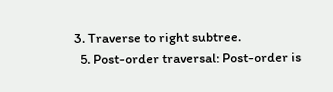3. Traverse to right subtree.
  5. Post-order traversal: Post-order is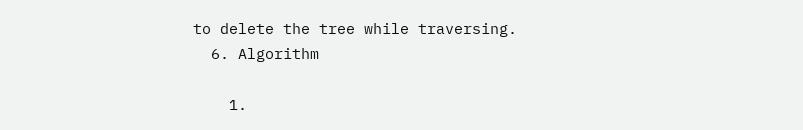to delete the tree while traversing.
  6. Algorithm

    1.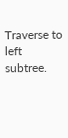Traverse to left subtree.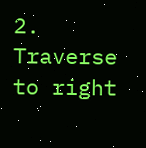2. Traverse to right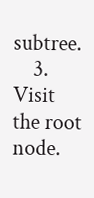subtree.
    3. Visit the root node.